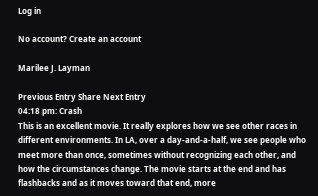Log in

No account? Create an account

Marilee J. Layman

Previous Entry Share Next Entry
04:18 pm: Crash
This is an excellent movie. It really explores how we see other races in different environments. In LA, over a day-and-a-half, we see people who meet more than once, sometimes without recognizing each other, and how the circumstances change. The movie starts at the end and has flashbacks and as it moves toward that end, more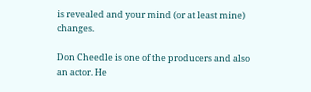is revealed and your mind (or at least mine) changes.

Don Cheedle is one of the producers and also an actor. He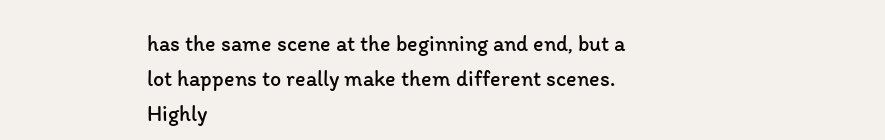has the same scene at the beginning and end, but a lot happens to really make them different scenes. Highly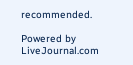recommended.

Powered by LiveJournal.com